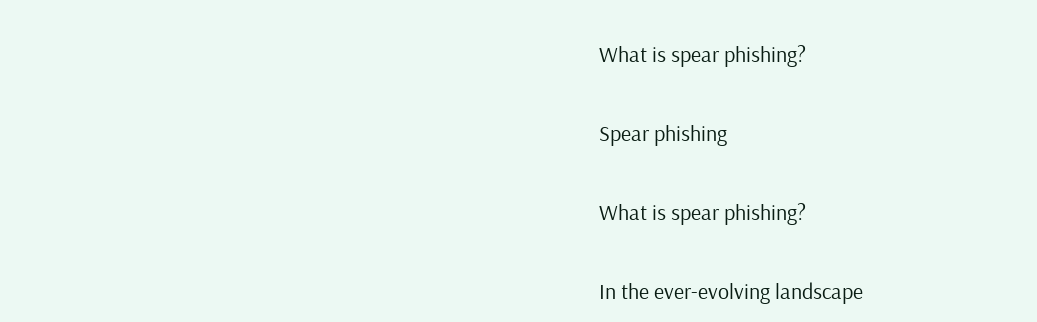What is spear phishing?

Spear phishing

What is spear phishing?

In the ever-evolving landscape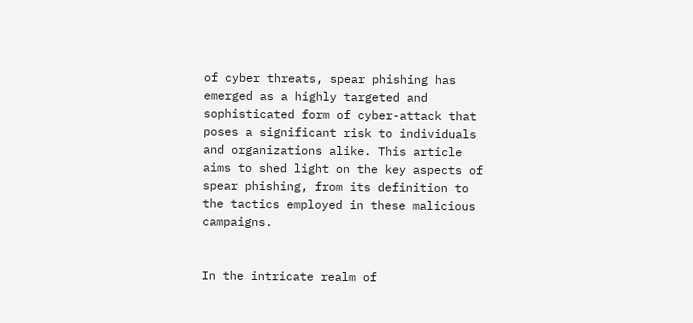of cyber threats, spear phishing has emerged as a highly targeted and sophisticated form of cyber-attack that poses a significant risk to individuals and organizations alike. This article aims to shed light on the key aspects of spear phishing, from its definition to the tactics employed in these malicious campaigns.


In the intricate realm of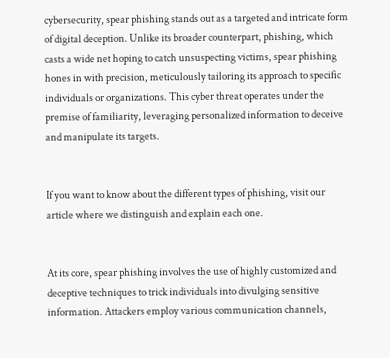cybersecurity, spear phishing stands out as a targeted and intricate form of digital deception. Unlike its broader counterpart, phishing, which casts a wide net hoping to catch unsuspecting victims, spear phishing hones in with precision, meticulously tailoring its approach to specific individuals or organizations. This cyber threat operates under the premise of familiarity, leveraging personalized information to deceive and manipulate its targets.


If you want to know about the different types of phishing, visit our article where we distinguish and explain each one.


At its core, spear phishing involves the use of highly customized and deceptive techniques to trick individuals into divulging sensitive information. Attackers employ various communication channels,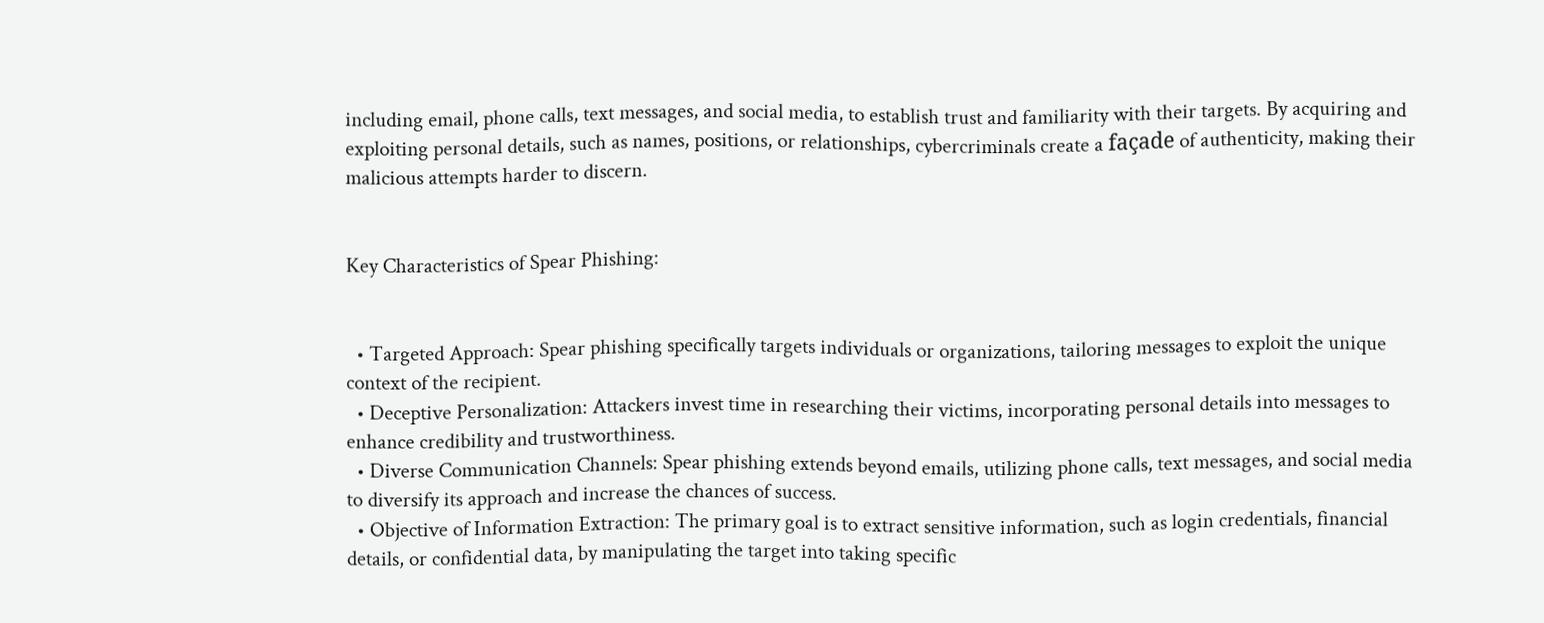including email, phone calls, text messages, and social media, to establish trust and familiarity with their targets. By acquiring and exploiting personal details, such as names, positions, or relationships, cybercriminals create a façade of authenticity, making their malicious attempts harder to discern.


Key Characteristics of Spear Phishing:


  • Targeted Approach: Spear phishing specifically targets individuals or organizations, tailoring messages to exploit the unique context of the recipient.
  • Deceptive Personalization: Attackers invest time in researching their victims, incorporating personal details into messages to enhance credibility and trustworthiness.
  • Diverse Communication Channels: Spear phishing extends beyond emails, utilizing phone calls, text messages, and social media to diversify its approach and increase the chances of success.
  • Objective of Information Extraction: The primary goal is to extract sensitive information, such as login credentials, financial details, or confidential data, by manipulating the target into taking specific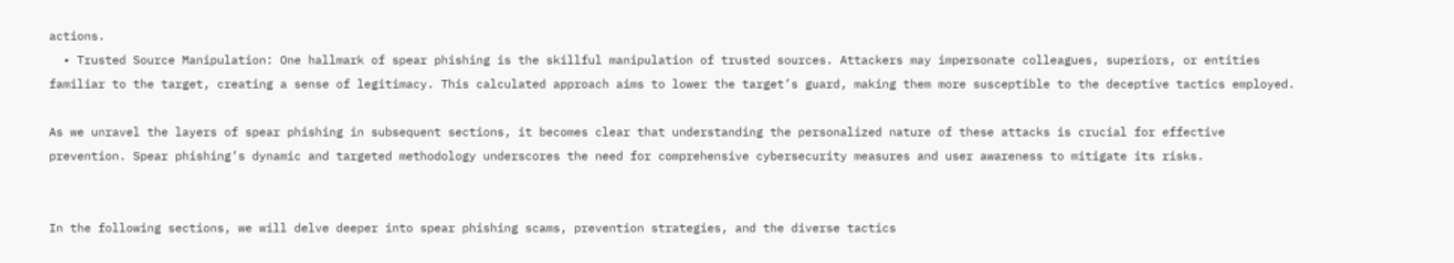actions.
  • Trusted Source Manipulation: One hallmark of spear phishing is the skillful manipulation of trusted sources. Attackers may impersonate colleagues, superiors, or entities familiar to the target, creating a sense of legitimacy. This calculated approach aims to lower the target’s guard, making them more susceptible to the deceptive tactics employed.

As we unravel the layers of spear phishing in subsequent sections, it becomes clear that understanding the personalized nature of these attacks is crucial for effective prevention. Spear phishing’s dynamic and targeted methodology underscores the need for comprehensive cybersecurity measures and user awareness to mitigate its risks.


In the following sections, we will delve deeper into spear phishing scams, prevention strategies, and the diverse tactics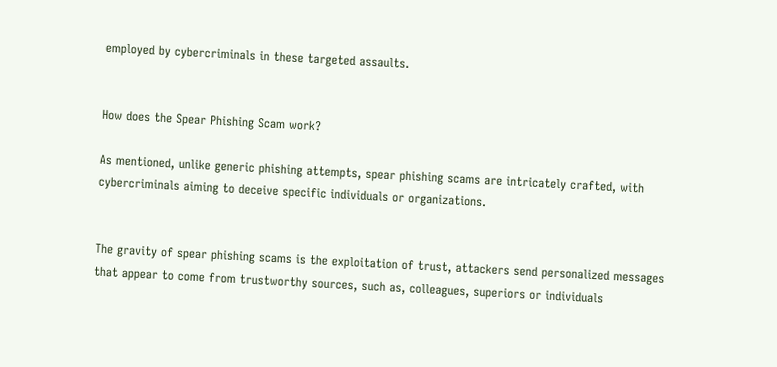employed by cybercriminals in these targeted assaults.


How does the Spear Phishing Scam work?

As mentioned, unlike generic phishing attempts, spear phishing scams are intricately crafted, with cybercriminals aiming to deceive specific individuals or organizations.


The gravity of spear phishing scams is the exploitation of trust, attackers send personalized messages that appear to come from trustworthy sources, such as, colleagues, superiors or individuals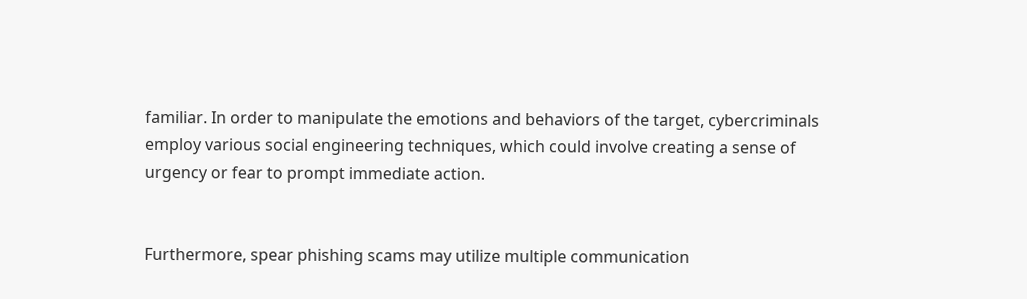familiar. In order to manipulate the emotions and behaviors of the target, cybercriminals employ various social engineering techniques, which could involve creating a sense of urgency or fear to prompt immediate action.


Furthermore, spear phishing scams may utilize multiple communication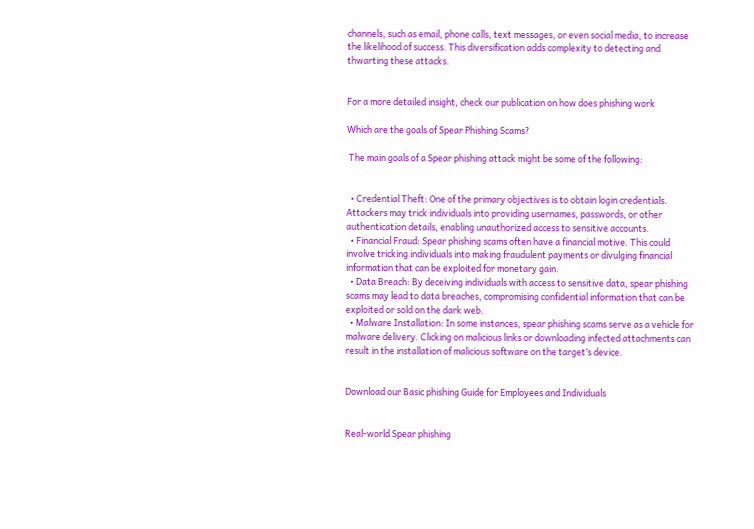channels, such as email, phone calls, text messages, or even social media, to increase the likelihood of success. This diversification adds complexity to detecting and thwarting these attacks.


For a more detailed insight, check our publication on how does phishing work

Which are the goals of Spear Phishing Scams?

 The main goals of a Spear phishing attack might be some of the following:


  • Credential Theft: One of the primary objectives is to obtain login credentials. Attackers may trick individuals into providing usernames, passwords, or other authentication details, enabling unauthorized access to sensitive accounts.
  • Financial Fraud: Spear phishing scams often have a financial motive. This could involve tricking individuals into making fraudulent payments or divulging financial information that can be exploited for monetary gain.
  • Data Breach: By deceiving individuals with access to sensitive data, spear phishing scams may lead to data breaches, compromising confidential information that can be exploited or sold on the dark web.
  • Malware Installation: In some instances, spear phishing scams serve as a vehicle for malware delivery. Clicking on malicious links or downloading infected attachments can result in the installation of malicious software on the target’s device.


Download our Basic phishing Guide for Employees and Individuals


Real-world Spear phishing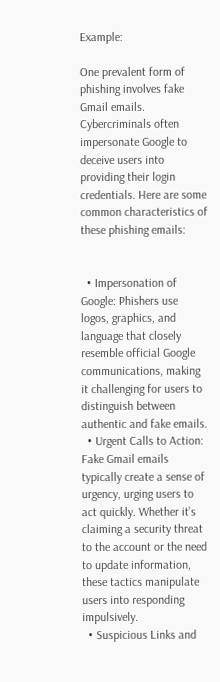Example:

One prevalent form of phishing involves fake Gmail emails. Cybercriminals often impersonate Google to deceive users into providing their login credentials. Here are some common characteristics of these phishing emails:


  • Impersonation of Google: Phishers use logos, graphics, and language that closely resemble official Google communications, making it challenging for users to distinguish between authentic and fake emails.
  • Urgent Calls to Action: Fake Gmail emails typically create a sense of urgency, urging users to act quickly. Whether it’s claiming a security threat to the account or the need to update information, these tactics manipulate users into responding impulsively.
  • Suspicious Links and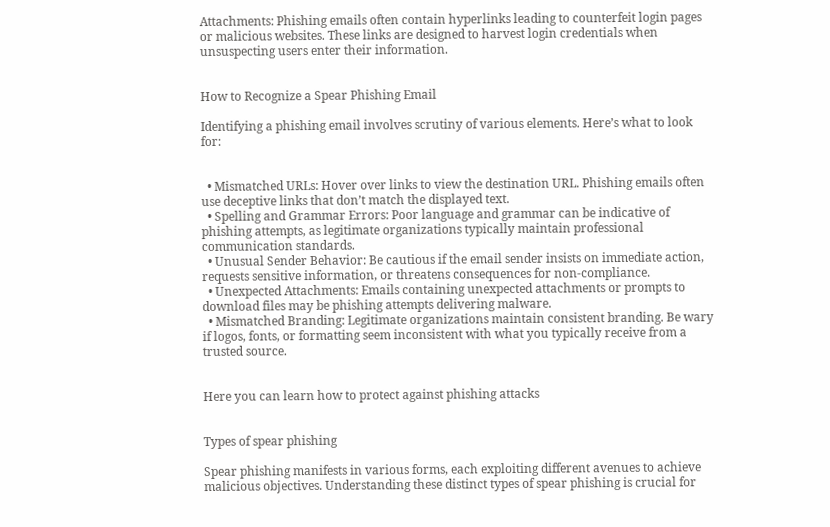Attachments: Phishing emails often contain hyperlinks leading to counterfeit login pages or malicious websites. These links are designed to harvest login credentials when unsuspecting users enter their information.


How to Recognize a Spear Phishing Email

Identifying a phishing email involves scrutiny of various elements. Here’s what to look for:


  • Mismatched URLs: Hover over links to view the destination URL. Phishing emails often use deceptive links that don’t match the displayed text.
  • Spelling and Grammar Errors: Poor language and grammar can be indicative of phishing attempts, as legitimate organizations typically maintain professional communication standards.
  • Unusual Sender Behavior: Be cautious if the email sender insists on immediate action, requests sensitive information, or threatens consequences for non-compliance.
  • Unexpected Attachments: Emails containing unexpected attachments or prompts to download files may be phishing attempts delivering malware.
  • Mismatched Branding: Legitimate organizations maintain consistent branding. Be wary if logos, fonts, or formatting seem inconsistent with what you typically receive from a trusted source.


Here you can learn how to protect against phishing attacks


Types of spear phishing

Spear phishing manifests in various forms, each exploiting different avenues to achieve malicious objectives. Understanding these distinct types of spear phishing is crucial for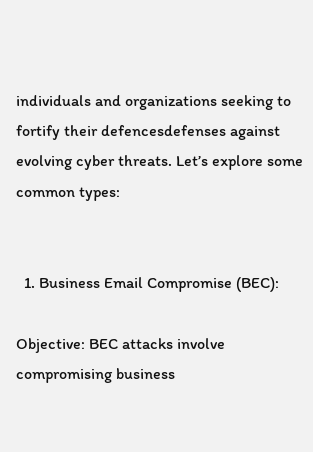individuals and organizations seeking to fortify their defencesdefenses against evolving cyber threats. Let’s explore some common types:


  1. Business Email Compromise (BEC):

Objective: BEC attacks involve compromising business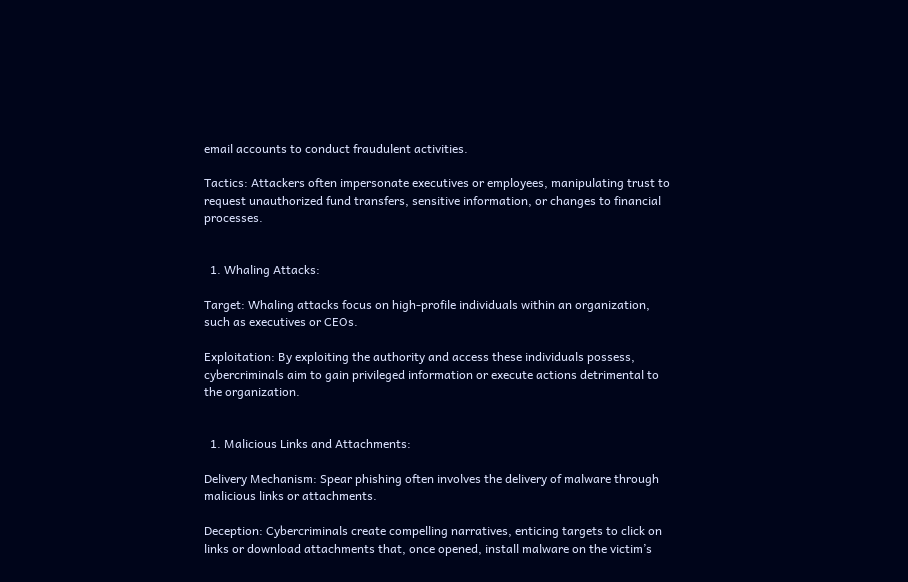email accounts to conduct fraudulent activities.

Tactics: Attackers often impersonate executives or employees, manipulating trust to request unauthorized fund transfers, sensitive information, or changes to financial processes.


  1. Whaling Attacks:

Target: Whaling attacks focus on high-profile individuals within an organization, such as executives or CEOs.

Exploitation: By exploiting the authority and access these individuals possess, cybercriminals aim to gain privileged information or execute actions detrimental to the organization.


  1. Malicious Links and Attachments:

Delivery Mechanism: Spear phishing often involves the delivery of malware through malicious links or attachments.

Deception: Cybercriminals create compelling narratives, enticing targets to click on links or download attachments that, once opened, install malware on the victim’s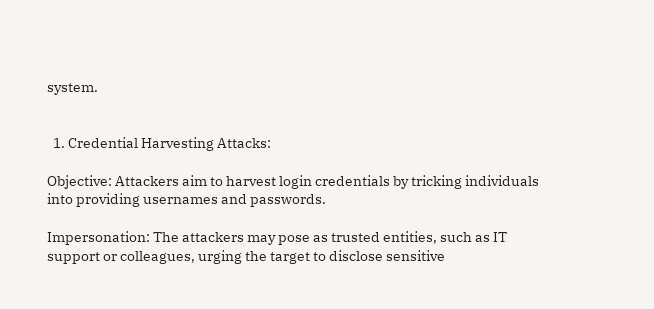system.


  1. Credential Harvesting Attacks:

Objective: Attackers aim to harvest login credentials by tricking individuals into providing usernames and passwords.

Impersonation: The attackers may pose as trusted entities, such as IT support or colleagues, urging the target to disclose sensitive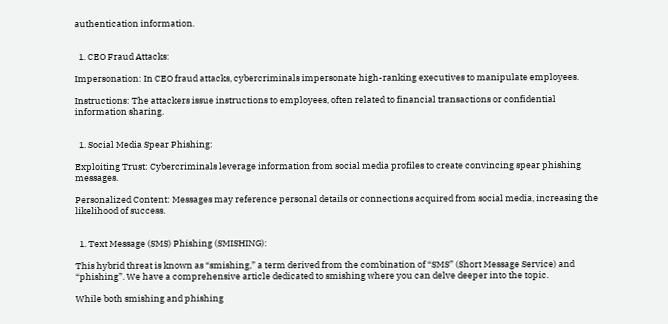authentication information.


  1. CEO Fraud Attacks:

Impersonation: In CEO fraud attacks, cybercriminals impersonate high-ranking executives to manipulate employees.

Instructions: The attackers issue instructions to employees, often related to financial transactions or confidential information sharing.


  1. Social Media Spear Phishing:

Exploiting Trust: Cybercriminals leverage information from social media profiles to create convincing spear phishing messages.

Personalized Content: Messages may reference personal details or connections acquired from social media, increasing the likelihood of success.


  1. Text Message (SMS) Phishing (SMISHING):

This hybrid threat is known as “smishing,” a term derived from the combination of “SMS” (Short Message Service) and “phishing”. We have a comprehensive article dedicated to smishing where you can delve deeper into the topic.

While both smishing and phishing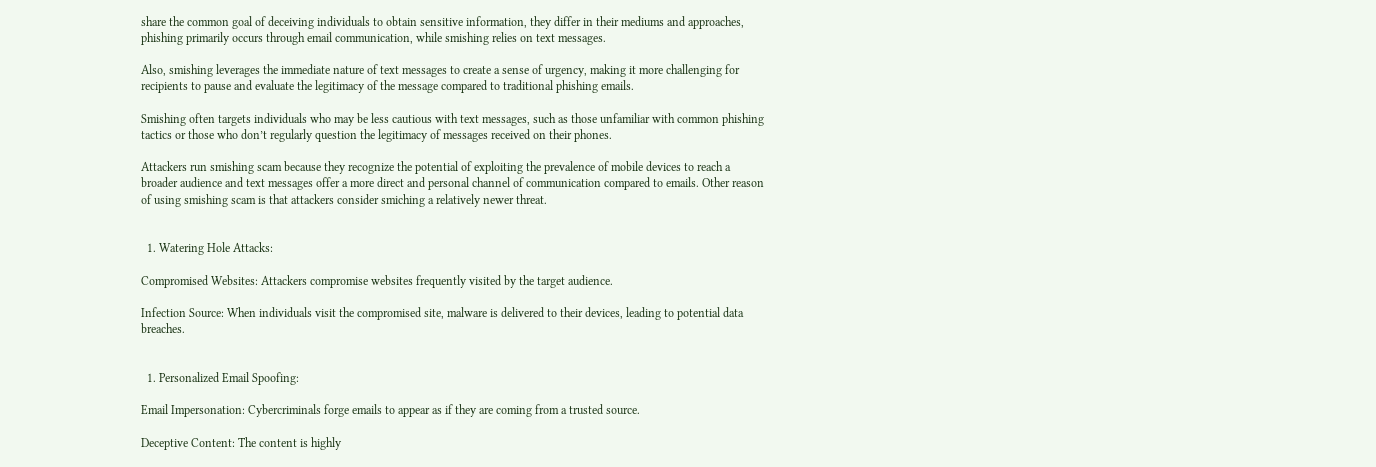share the common goal of deceiving individuals to obtain sensitive information, they differ in their mediums and approaches, phishing primarily occurs through email communication, while smishing relies on text messages.

Also, smishing leverages the immediate nature of text messages to create a sense of urgency, making it more challenging for recipients to pause and evaluate the legitimacy of the message compared to traditional phishing emails.

Smishing often targets individuals who may be less cautious with text messages, such as those unfamiliar with common phishing tactics or those who don’t regularly question the legitimacy of messages received on their phones.

Attackers run smishing scam because they recognize the potential of exploiting the prevalence of mobile devices to reach a broader audience and text messages offer a more direct and personal channel of communication compared to emails. Other reason of using smishing scam is that attackers consider smiching a relatively newer threat.


  1. Watering Hole Attacks:

Compromised Websites: Attackers compromise websites frequently visited by the target audience.

Infection Source: When individuals visit the compromised site, malware is delivered to their devices, leading to potential data breaches.


  1. Personalized Email Spoofing:

Email Impersonation: Cybercriminals forge emails to appear as if they are coming from a trusted source.

Deceptive Content: The content is highly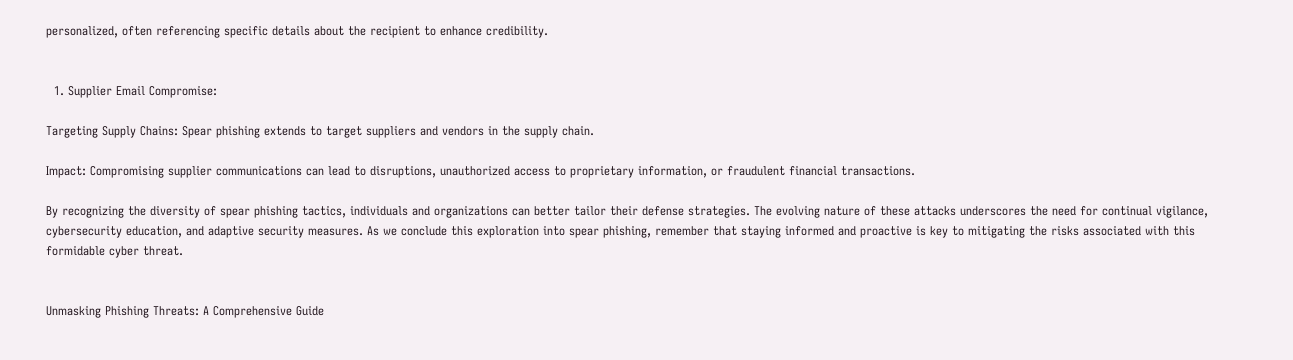personalized, often referencing specific details about the recipient to enhance credibility.


  1. Supplier Email Compromise:

Targeting Supply Chains: Spear phishing extends to target suppliers and vendors in the supply chain.

Impact: Compromising supplier communications can lead to disruptions, unauthorized access to proprietary information, or fraudulent financial transactions.

By recognizing the diversity of spear phishing tactics, individuals and organizations can better tailor their defense strategies. The evolving nature of these attacks underscores the need for continual vigilance, cybersecurity education, and adaptive security measures. As we conclude this exploration into spear phishing, remember that staying informed and proactive is key to mitigating the risks associated with this formidable cyber threat.


Unmasking Phishing Threats: A Comprehensive Guide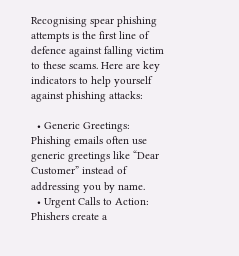Recognising spear phishing attempts is the first line of defence against falling victim to these scams. Here are key indicators to help yourself against phishing attacks:

  • Generic Greetings: Phishing emails often use generic greetings like “Dear Customer” instead of addressing you by name.
  • Urgent Calls to Action: Phishers create a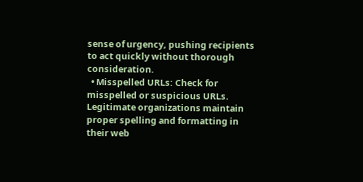sense of urgency, pushing recipients to act quickly without thorough consideration.
  • Misspelled URLs: Check for misspelled or suspicious URLs. Legitimate organizations maintain proper spelling and formatting in their web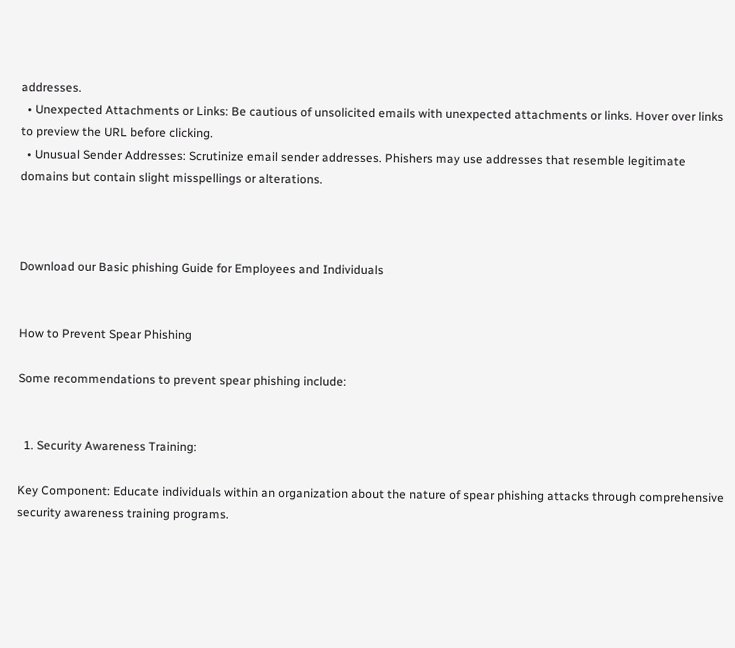addresses.
  • Unexpected Attachments or Links: Be cautious of unsolicited emails with unexpected attachments or links. Hover over links to preview the URL before clicking.
  • Unusual Sender Addresses: Scrutinize email sender addresses. Phishers may use addresses that resemble legitimate domains but contain slight misspellings or alterations.



Download our Basic phishing Guide for Employees and Individuals


How to Prevent Spear Phishing

Some recommendations to prevent spear phishing include:


  1. Security Awareness Training:

Key Component: Educate individuals within an organization about the nature of spear phishing attacks through comprehensive security awareness training programs.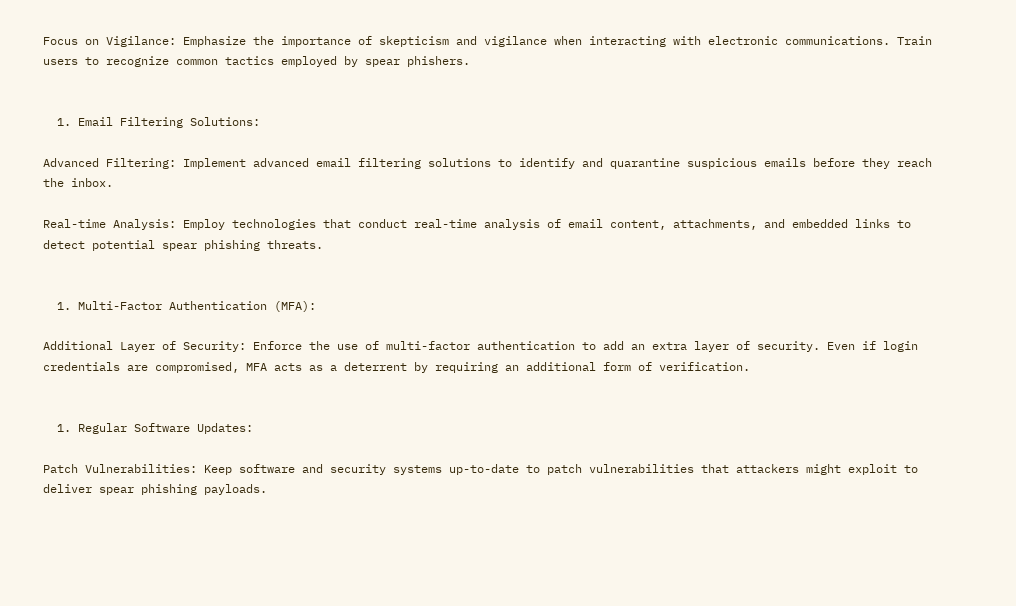Focus on Vigilance: Emphasize the importance of skepticism and vigilance when interacting with electronic communications. Train users to recognize common tactics employed by spear phishers.


  1. Email Filtering Solutions:

Advanced Filtering: Implement advanced email filtering solutions to identify and quarantine suspicious emails before they reach the inbox.

Real-time Analysis: Employ technologies that conduct real-time analysis of email content, attachments, and embedded links to detect potential spear phishing threats.


  1. Multi-Factor Authentication (MFA):

Additional Layer of Security: Enforce the use of multi-factor authentication to add an extra layer of security. Even if login credentials are compromised, MFA acts as a deterrent by requiring an additional form of verification.


  1. Regular Software Updates:

Patch Vulnerabilities: Keep software and security systems up-to-date to patch vulnerabilities that attackers might exploit to deliver spear phishing payloads.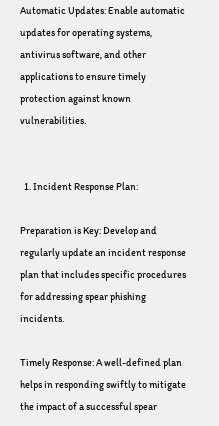Automatic Updates: Enable automatic updates for operating systems, antivirus software, and other applications to ensure timely protection against known vulnerabilities.


  1. Incident Response Plan:

Preparation is Key: Develop and regularly update an incident response plan that includes specific procedures for addressing spear phishing incidents.

Timely Response: A well-defined plan helps in responding swiftly to mitigate the impact of a successful spear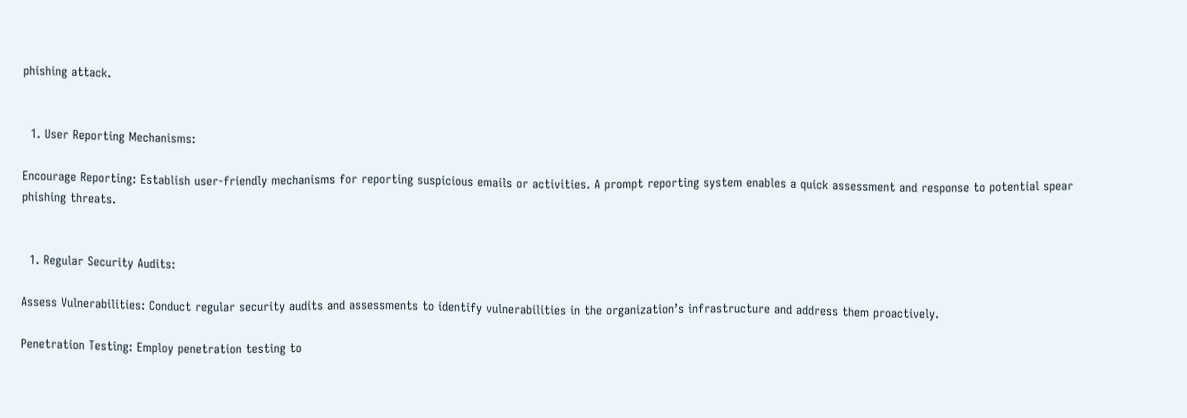phishing attack.


  1. User Reporting Mechanisms:

Encourage Reporting: Establish user-friendly mechanisms for reporting suspicious emails or activities. A prompt reporting system enables a quick assessment and response to potential spear phishing threats.


  1. Regular Security Audits:

Assess Vulnerabilities: Conduct regular security audits and assessments to identify vulnerabilities in the organization’s infrastructure and address them proactively.

Penetration Testing: Employ penetration testing to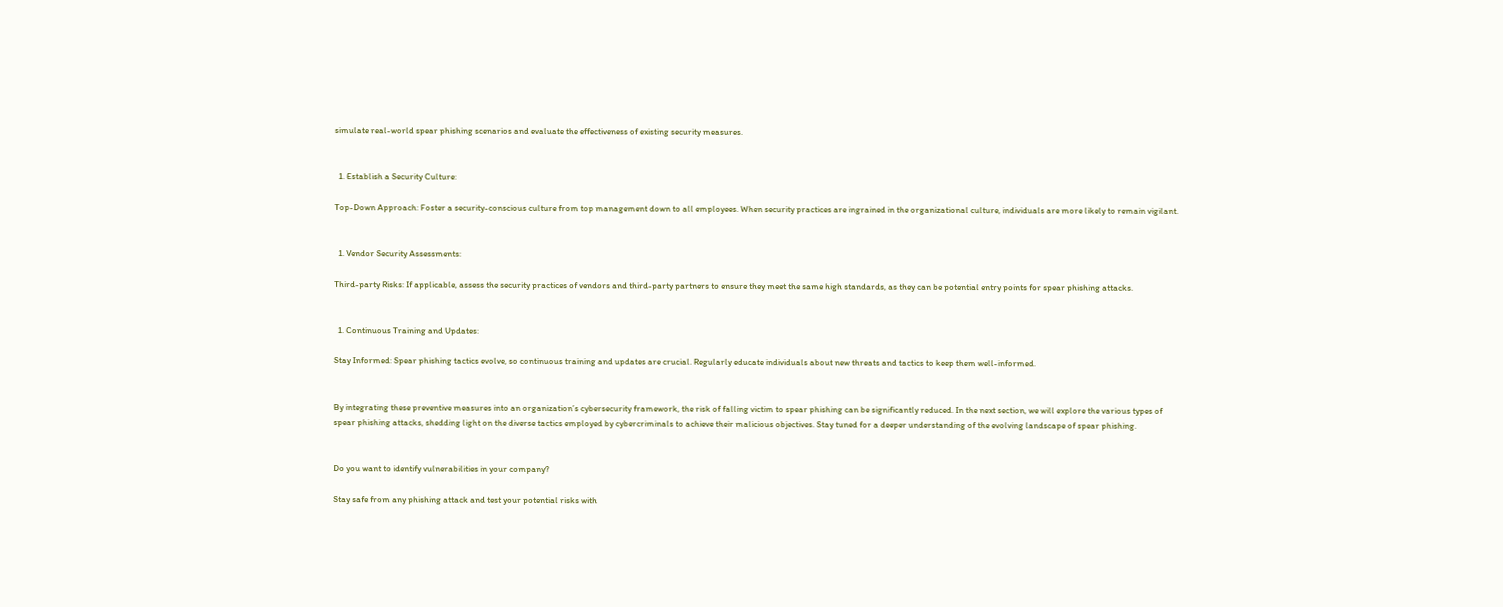simulate real-world spear phishing scenarios and evaluate the effectiveness of existing security measures.


  1. Establish a Security Culture:

Top-Down Approach: Foster a security-conscious culture from top management down to all employees. When security practices are ingrained in the organizational culture, individuals are more likely to remain vigilant.


  1. Vendor Security Assessments:

Third-party Risks: If applicable, assess the security practices of vendors and third-party partners to ensure they meet the same high standards, as they can be potential entry points for spear phishing attacks.


  1. Continuous Training and Updates:

Stay Informed: Spear phishing tactics evolve, so continuous training and updates are crucial. Regularly educate individuals about new threats and tactics to keep them well-informed.


By integrating these preventive measures into an organization’s cybersecurity framework, the risk of falling victim to spear phishing can be significantly reduced. In the next section, we will explore the various types of spear phishing attacks, shedding light on the diverse tactics employed by cybercriminals to achieve their malicious objectives. Stay tuned for a deeper understanding of the evolving landscape of spear phishing.


Do you want to identify vulnerabilities in your company?

Stay safe from any phishing attack and test your potential risks with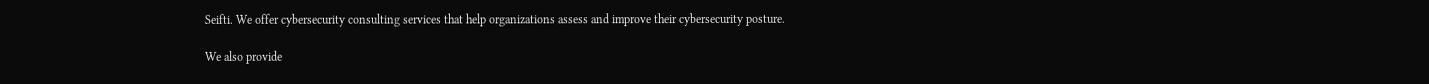Seifti. We offer cybersecurity consulting services that help organizations assess and improve their cybersecurity posture.

We also provide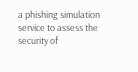a phishing simulation service to assess the security of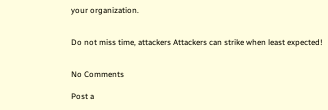your organization.


Do not miss time, attackers Attackers can strike when least expected!


No Comments

Post a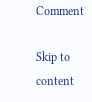Comment

Skip to content